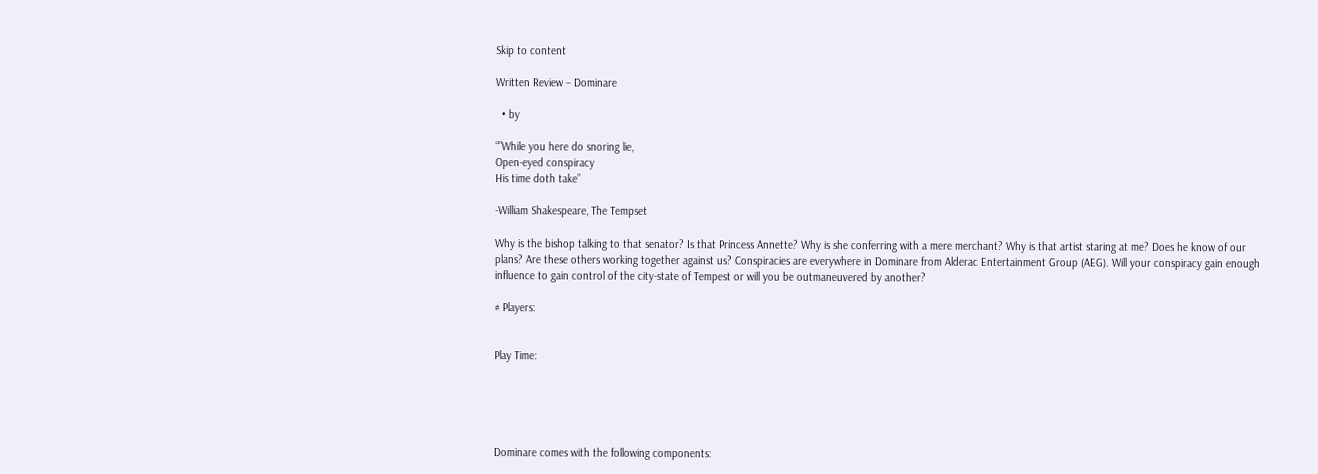Skip to content

Written Review – Dominare

  • by

“”While you here do snoring lie,
Open-eyed conspiracy
His time doth take”

-William Shakespeare, The Tempset

Why is the bishop talking to that senator? Is that Princess Annette? Why is she conferring with a mere merchant? Why is that artist staring at me? Does he know of our plans? Are these others working together against us? Conspiracies are everywhere in Dominare from Alderac Entertainment Group (AEG). Will your conspiracy gain enough influence to gain control of the city-state of Tempest or will you be outmaneuvered by another?

# Players:


Play Time:





Dominare comes with the following components: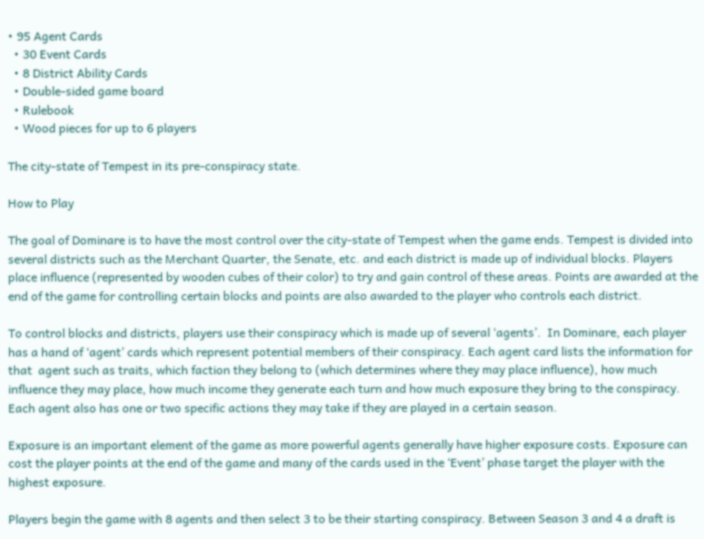• 95 Agent Cards
  • 30 Event Cards
  • 8 District Ability Cards
  • Double-sided game board
  • Rulebook
  • Wood pieces for up to 6 players

The city-state of Tempest in its pre-conspiracy state.

How to Play

The goal of Dominare is to have the most control over the city-state of Tempest when the game ends. Tempest is divided into several districts such as the Merchant Quarter, the Senate, etc. and each district is made up of individual blocks. Players place influence (represented by wooden cubes of their color) to try and gain control of these areas. Points are awarded at the end of the game for controlling certain blocks and points are also awarded to the player who controls each district.

To control blocks and districts, players use their conspiracy which is made up of several ‘agents’.  In Dominare, each player has a hand of ‘agent’ cards which represent potential members of their conspiracy. Each agent card lists the information for that  agent such as traits, which faction they belong to (which determines where they may place influence), how much influence they may place, how much income they generate each turn and how much exposure they bring to the conspiracy. Each agent also has one or two specific actions they may take if they are played in a certain season.

Exposure is an important element of the game as more powerful agents generally have higher exposure costs. Exposure can cost the player points at the end of the game and many of the cards used in the ‘Event’ phase target the player with the highest exposure.

Players begin the game with 8 agents and then select 3 to be their starting conspiracy. Between Season 3 and 4 a draft is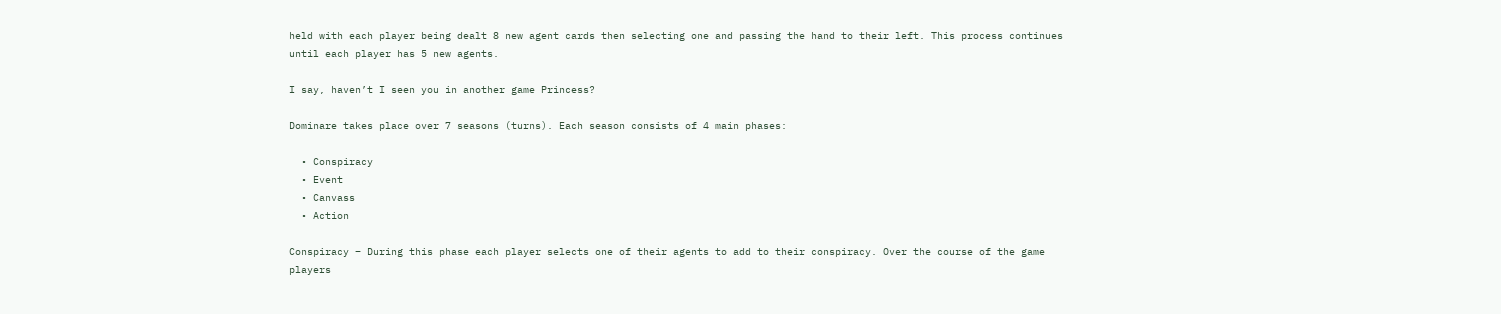held with each player being dealt 8 new agent cards then selecting one and passing the hand to their left. This process continues until each player has 5 new agents.

I say, haven’t I seen you in another game Princess?

Dominare takes place over 7 seasons (turns). Each season consists of 4 main phases:

  • Conspiracy
  • Event
  • Canvass
  • Action

Conspiracy – During this phase each player selects one of their agents to add to their conspiracy. Over the course of the game players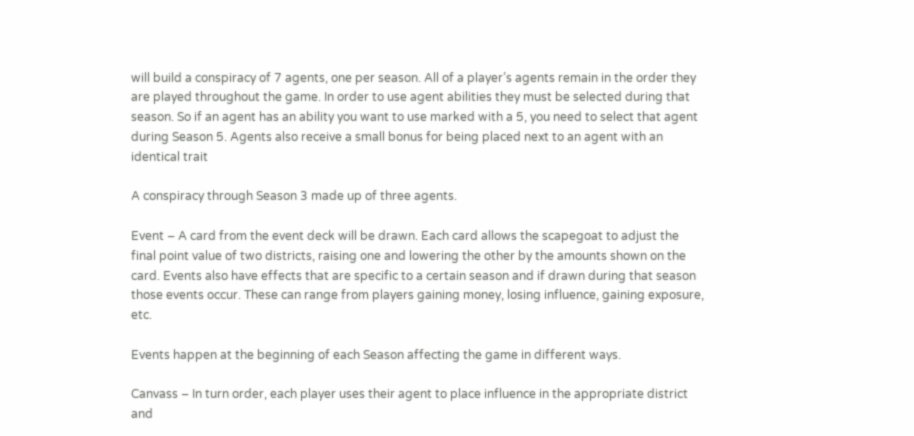will build a conspiracy of 7 agents, one per season. All of a player’s agents remain in the order they are played throughout the game. In order to use agent abilities they must be selected during that season. So if an agent has an ability you want to use marked with a 5, you need to select that agent during Season 5. Agents also receive a small bonus for being placed next to an agent with an identical trait

A conspiracy through Season 3 made up of three agents.

Event – A card from the event deck will be drawn. Each card allows the scapegoat to adjust the final point value of two districts, raising one and lowering the other by the amounts shown on the card. Events also have effects that are specific to a certain season and if drawn during that season those events occur. These can range from players gaining money, losing influence, gaining exposure, etc.

Events happen at the beginning of each Season affecting the game in different ways.

Canvass – In turn order, each player uses their agent to place influence in the appropriate district and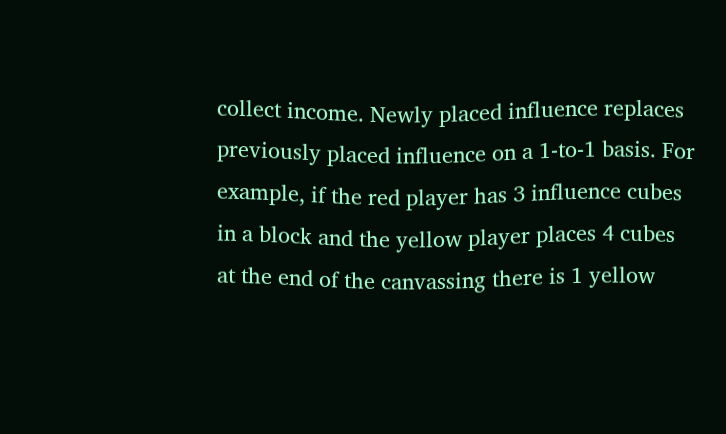collect income. Newly placed influence replaces previously placed influence on a 1-to-1 basis. For example, if the red player has 3 influence cubes in a block and the yellow player places 4 cubes at the end of the canvassing there is 1 yellow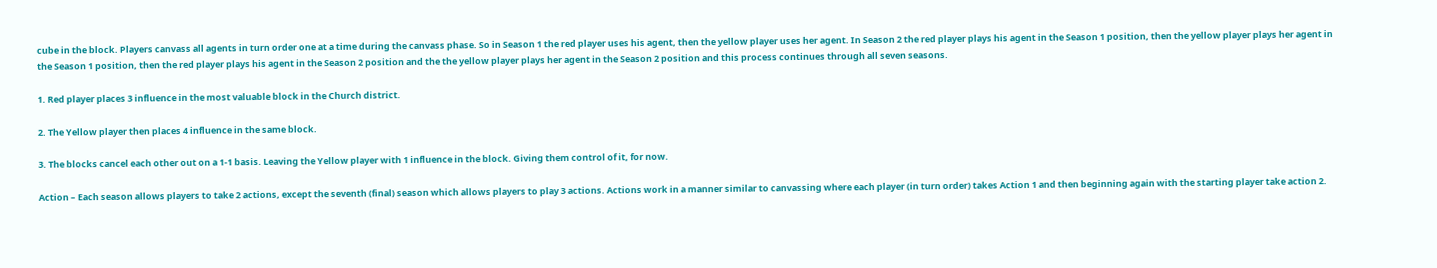cube in the block. Players canvass all agents in turn order one at a time during the canvass phase. So in Season 1 the red player uses his agent, then the yellow player uses her agent. In Season 2 the red player plays his agent in the Season 1 position, then the yellow player plays her agent in the Season 1 position, then the red player plays his agent in the Season 2 position and the the yellow player plays her agent in the Season 2 position and this process continues through all seven seasons.

1. Red player places 3 influence in the most valuable block in the Church district.

2. The Yellow player then places 4 influence in the same block.

3. The blocks cancel each other out on a 1-1 basis. Leaving the Yellow player with 1 influence in the block. Giving them control of it, for now.

Action – Each season allows players to take 2 actions, except the seventh (final) season which allows players to play 3 actions. Actions work in a manner similar to canvassing where each player (in turn order) takes Action 1 and then beginning again with the starting player take action 2.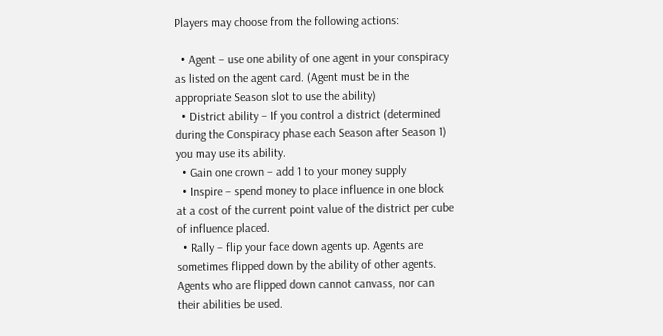Players may choose from the following actions:

  • Agent – use one ability of one agent in your conspiracy as listed on the agent card. (Agent must be in the appropriate Season slot to use the ability)
  • District ability – If you control a district (determined during the Conspiracy phase each Season after Season 1) you may use its ability.
  • Gain one crown – add 1 to your money supply
  • Inspire – spend money to place influence in one block at a cost of the current point value of the district per cube of influence placed.
  • Rally – flip your face down agents up. Agents are sometimes flipped down by the ability of other agents. Agents who are flipped down cannot canvass, nor can their abilities be used.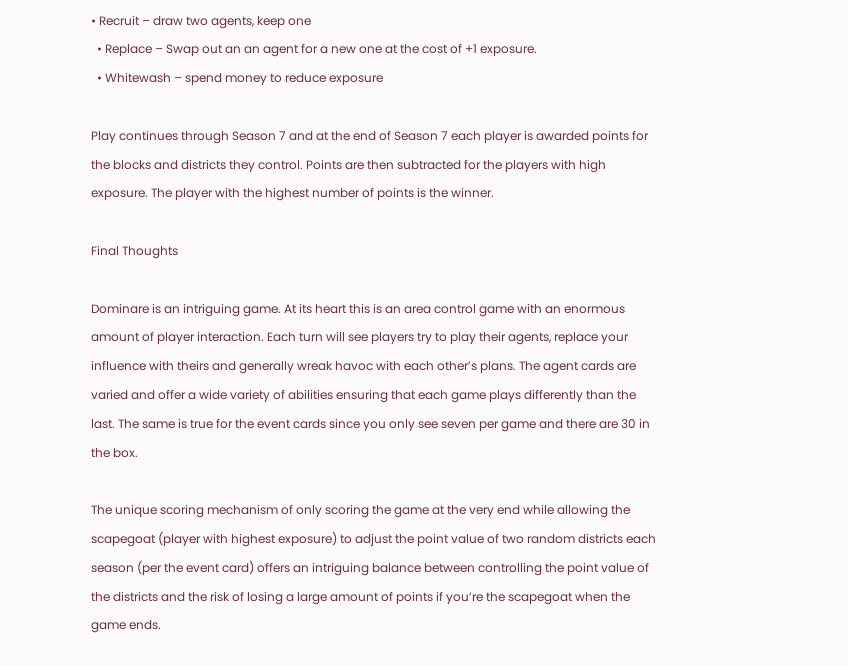• Recruit – draw two agents, keep one
  • Replace – Swap out an an agent for a new one at the cost of +1 exposure.
  • Whitewash – spend money to reduce exposure

Play continues through Season 7 and at the end of Season 7 each player is awarded points for the blocks and districts they control. Points are then subtracted for the players with high exposure. The player with the highest number of points is the winner.

Final Thoughts

Dominare is an intriguing game. At its heart this is an area control game with an enormous amount of player interaction. Each turn will see players try to play their agents, replace your influence with theirs and generally wreak havoc with each other’s plans. The agent cards are varied and offer a wide variety of abilities ensuring that each game plays differently than the last. The same is true for the event cards since you only see seven per game and there are 30 in the box.

The unique scoring mechanism of only scoring the game at the very end while allowing the scapegoat (player with highest exposure) to adjust the point value of two random districts each season (per the event card) offers an intriguing balance between controlling the point value of the districts and the risk of losing a large amount of points if you’re the scapegoat when the game ends.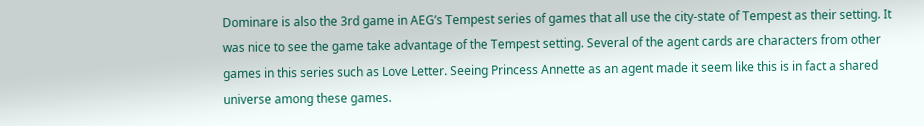Dominare is also the 3rd game in AEG’s Tempest series of games that all use the city-state of Tempest as their setting. It was nice to see the game take advantage of the Tempest setting. Several of the agent cards are characters from other games in this series such as Love Letter. Seeing Princess Annette as an agent made it seem like this is in fact a shared universe among these games.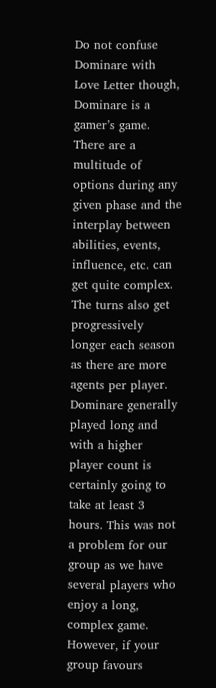Do not confuse Dominare with Love Letter though, Dominare is a gamer’s game. There are a multitude of options during any given phase and the interplay between abilities, events, influence, etc. can get quite complex. The turns also get progressively longer each season as there are more agents per player. Dominare generally played long and with a higher player count is certainly going to take at least 3 hours. This was not a problem for our group as we have several players who enjoy a long, complex game. However, if your group favours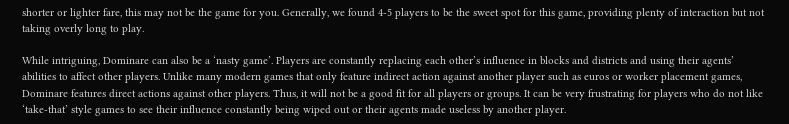shorter or lighter fare, this may not be the game for you. Generally, we found 4-5 players to be the sweet spot for this game, providing plenty of interaction but not taking overly long to play.

While intriguing, Dominare can also be a ‘nasty game’. Players are constantly replacing each other’s influence in blocks and districts and using their agents’ abilities to affect other players. Unlike many modern games that only feature indirect action against another player such as euros or worker placement games, Dominare features direct actions against other players. Thus, it will not be a good fit for all players or groups. It can be very frustrating for players who do not like ‘take-that’ style games to see their influence constantly being wiped out or their agents made useless by another player.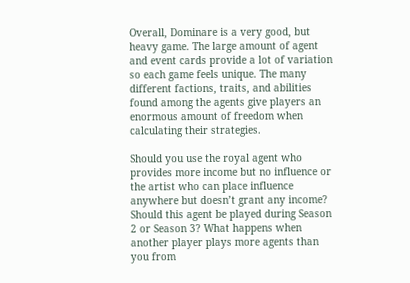Overall, Dominare is a very good, but heavy game. The large amount of agent and event cards provide a lot of variation so each game feels unique. The many different factions, traits, and abilities found among the agents give players an enormous amount of freedom when calculating their strategies.

Should you use the royal agent who provides more income but no influence or the artist who can place influence anywhere but doesn’t grant any income? Should this agent be played during Season 2 or Season 3? What happens when another player plays more agents than you from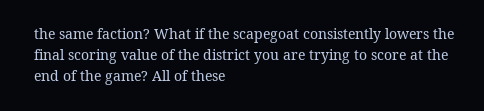the same faction? What if the scapegoat consistently lowers the final scoring value of the district you are trying to score at the end of the game? All of these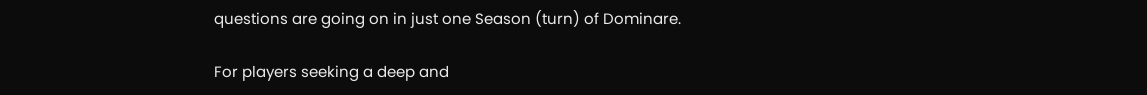questions are going on in just one Season (turn) of Dominare.

For players seeking a deep and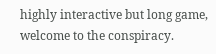highly interactive but long game, welcome to the conspiracy.